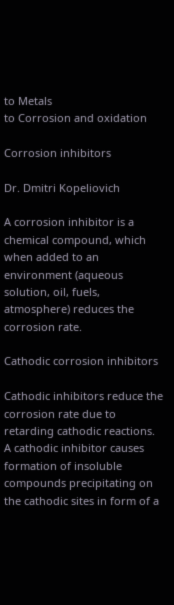to Metals
to Corrosion and oxidation

Corrosion inhibitors

Dr. Dmitri Kopeliovich

A corrosion inhibitor is a chemical compound, which when added to an environment (aqueous solution, oil, fuels, atmosphere) reduces the corrosion rate.

Cathodic corrosion inhibitors

Cathodic inhibitors reduce the corrosion rate due to retarding cathodic reactions.
A cathodic inhibitor causes formation of insoluble compounds precipitating on the cathodic sites in form of a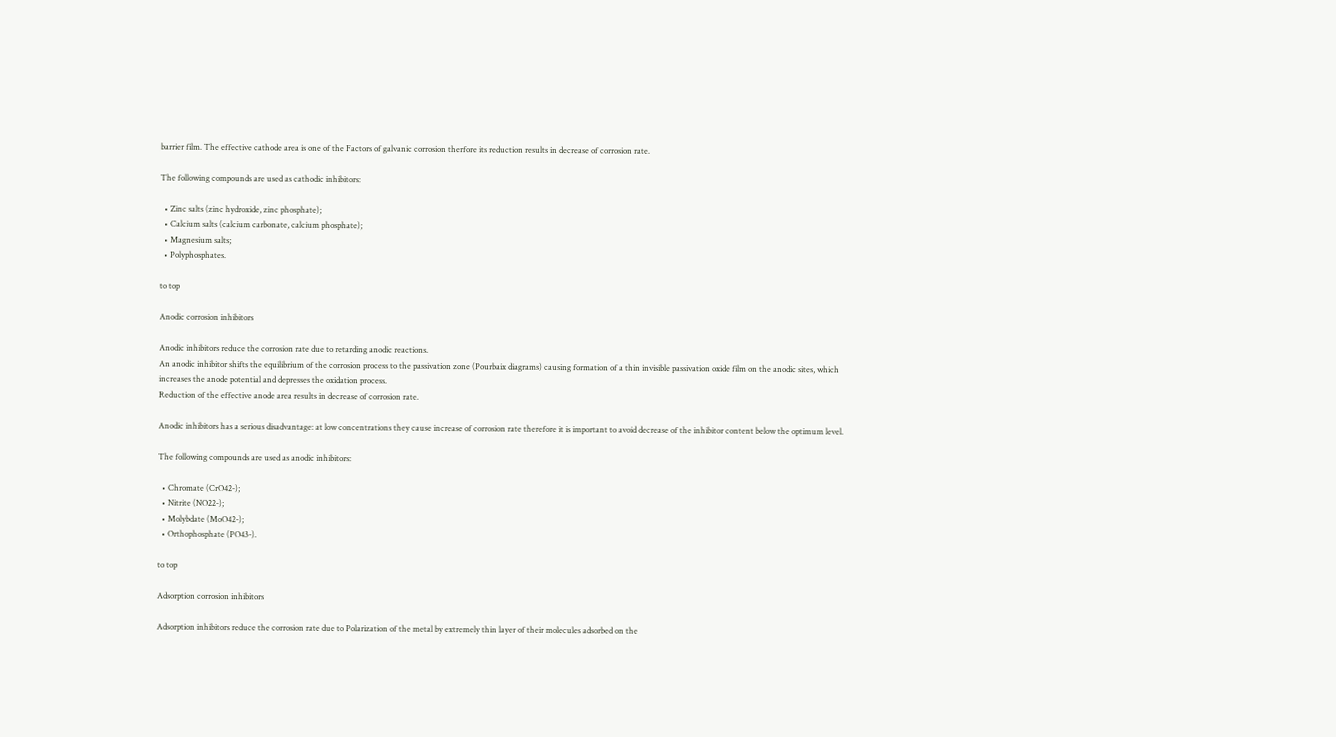barrier film. The effective cathode area is one of the Factors of galvanic corrosion therfore its reduction results in decrease of corrosion rate.

The following compounds are used as cathodic inhibitors:

  • Zinc salts (zinc hydroxide, zinc phosphate);
  • Calcium salts (calcium carbonate, calcium phosphate);
  • Magnesium salts;
  • Polyphosphates.

to top

Anodic corrosion inhibitors

Anodic inhibitors reduce the corrosion rate due to retarding anodic reactions.
An anodic inhibitor shifts the equilibrium of the corrosion process to the passivation zone (Pourbaix diagrams) causing formation of a thin invisible passivation oxide film on the anodic sites, which increases the anode potential and depresses the oxidation process.
Reduction of the effective anode area results in decrease of corrosion rate.

Anodic inhibitors has a serious disadvantage: at low concentrations they cause increase of corrosion rate therefore it is important to avoid decrease of the inhibitor content below the optimum level.

The following compounds are used as anodic inhibitors:

  • Chromate (CrO42-);
  • Nitrite (NO22-);
  • Molybdate (MoO42-);
  • Orthophosphate (PO43-).

to top

Adsorption corrosion inhibitors

Adsorption inhibitors reduce the corrosion rate due to Polarization of the metal by extremely thin layer of their molecules adsorbed on the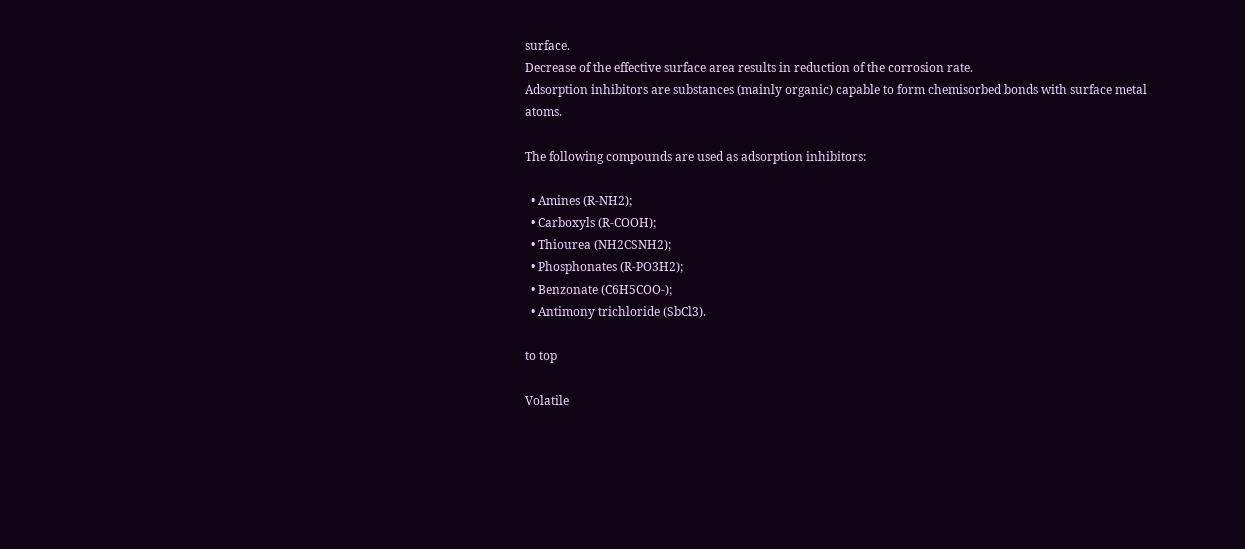surface.
Decrease of the effective surface area results in reduction of the corrosion rate.
Adsorption inhibitors are substances (mainly organic) capable to form chemisorbed bonds with surface metal atoms.

The following compounds are used as adsorption inhibitors:

  • Amines (R-NH2);
  • Carboxyls (R-COOH);
  • Thiourea (NH2CSNH2);
  • Phosphonates (R-PO3H2);
  • Benzonate (C6H5COO-);
  • Antimony trichloride (SbCl3).

to top

Volatile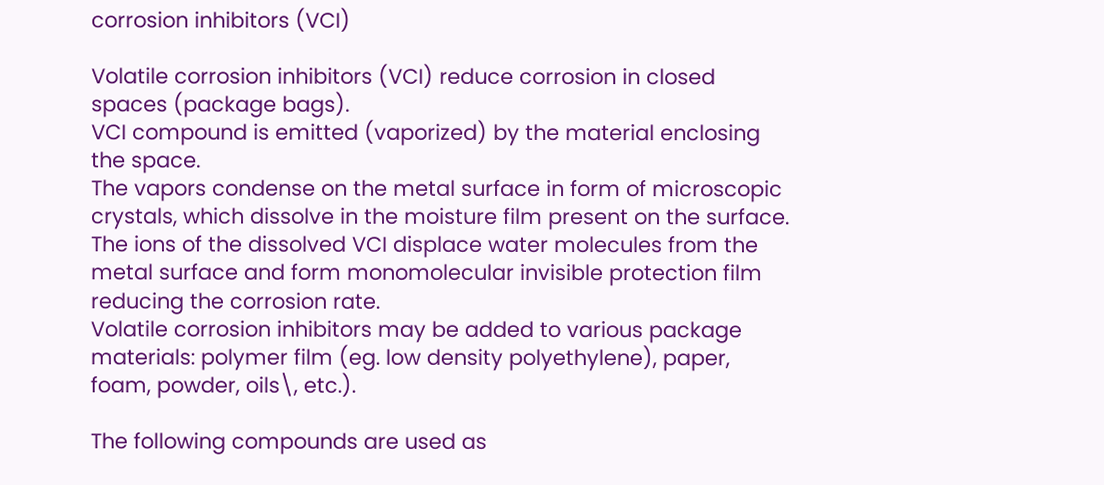corrosion inhibitors (VCI)

Volatile corrosion inhibitors (VCI) reduce corrosion in closed spaces (package bags).
VCI compound is emitted (vaporized) by the material enclosing the space.
The vapors condense on the metal surface in form of microscopic crystals, which dissolve in the moisture film present on the surface.
The ions of the dissolved VCI displace water molecules from the metal surface and form monomolecular invisible protection film reducing the corrosion rate.
Volatile corrosion inhibitors may be added to various package materials: polymer film (eg. low density polyethylene), paper, foam, powder, oils\, etc.).

The following compounds are used as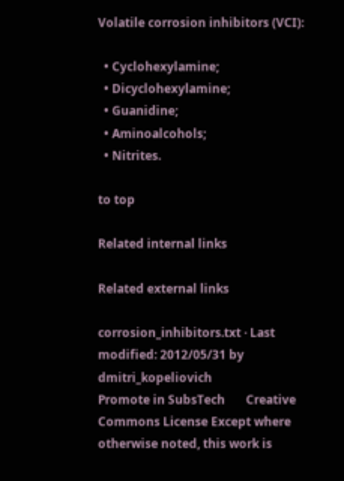Volatile corrosion inhibitors (VCI):

  • Cyclohexylamine;
  • Dicyclohexylamine;
  • Guanidine;
  • Aminoalcohols;
  • Nitrites.

to top

Related internal links

Related external links

corrosion_inhibitors.txt · Last modified: 2012/05/31 by dmitri_kopeliovich
Promote in SubsTech       Creative Commons License Except where otherwise noted, this work is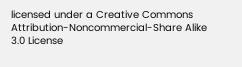licensed under a Creative Commons Attribution-Noncommercial-Share Alike 3.0 License